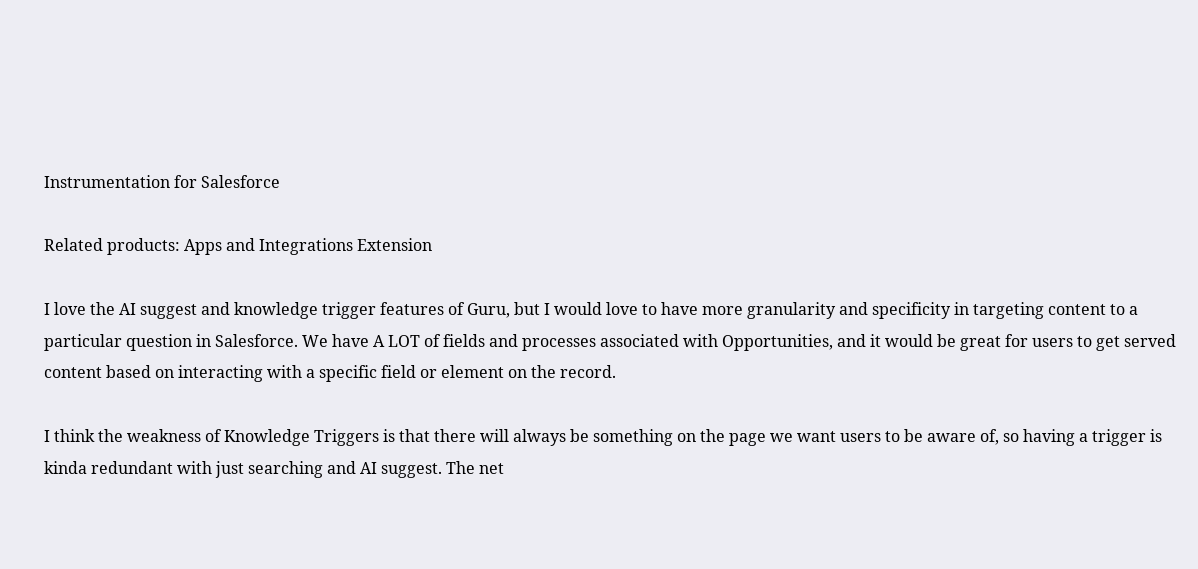Instrumentation for Salesforce

Related products: Apps and Integrations Extension

I love the AI suggest and knowledge trigger features of Guru, but I would love to have more granularity and specificity in targeting content to a particular question in Salesforce. We have A LOT of fields and processes associated with Opportunities, and it would be great for users to get served content based on interacting with a specific field or element on the record.

I think the weakness of Knowledge Triggers is that there will always be something on the page we want users to be aware of, so having a trigger is kinda redundant with just searching and AI suggest. The net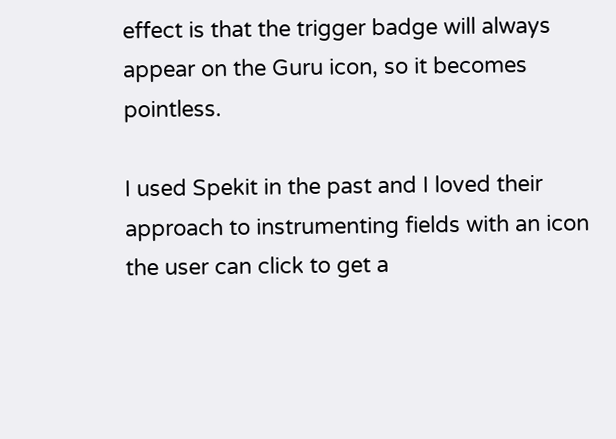effect is that the trigger badge will always appear on the Guru icon, so it becomes pointless.

I used Spekit in the past and I loved their approach to instrumenting fields with an icon the user can click to get a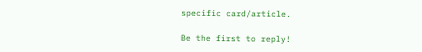specific card/article.

Be the first to reply!